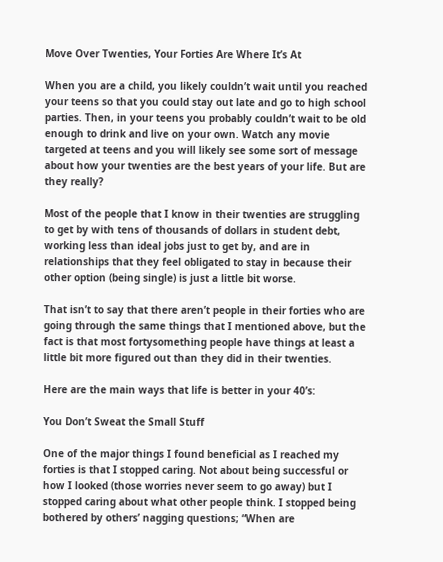Move Over Twenties, Your Forties Are Where It’s At

When you are a child, you likely couldn’t wait until you reached your teens so that you could stay out late and go to high school parties. Then, in your teens you probably couldn’t wait to be old enough to drink and live on your own. Watch any movie targeted at teens and you will likely see some sort of message about how your twenties are the best years of your life. But are they really?

Most of the people that I know in their twenties are struggling to get by with tens of thousands of dollars in student debt, working less than ideal jobs just to get by, and are in relationships that they feel obligated to stay in because their other option (being single) is just a little bit worse.

That isn’t to say that there aren’t people in their forties who are going through the same things that I mentioned above, but the fact is that most fortysomething people have things at least a little bit more figured out than they did in their twenties.

Here are the main ways that life is better in your 40’s:

You Don’t Sweat the Small Stuff

One of the major things I found beneficial as I reached my forties is that I stopped caring. Not about being successful or how I looked (those worries never seem to go away) but I stopped caring about what other people think. I stopped being bothered by others’ nagging questions; “When are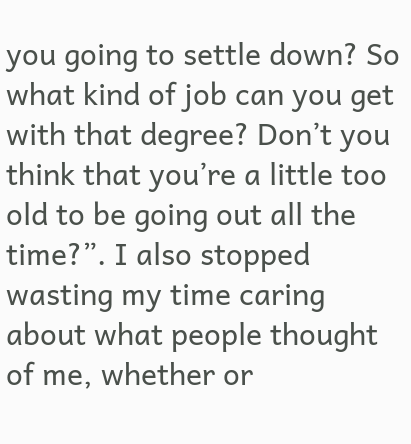you going to settle down? So what kind of job can you get with that degree? Don’t you think that you’re a little too old to be going out all the time?”. I also stopped wasting my time caring about what people thought of me, whether or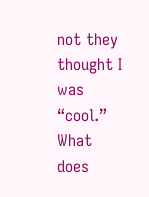not they thought I was “cool.” What does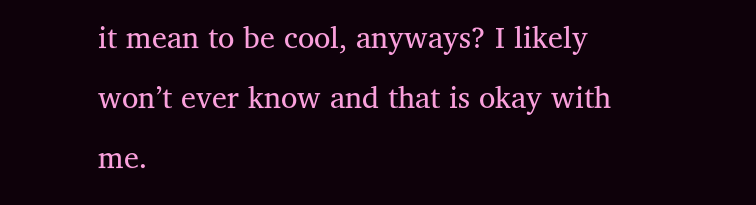it mean to be cool, anyways? I likely won’t ever know and that is okay with me.